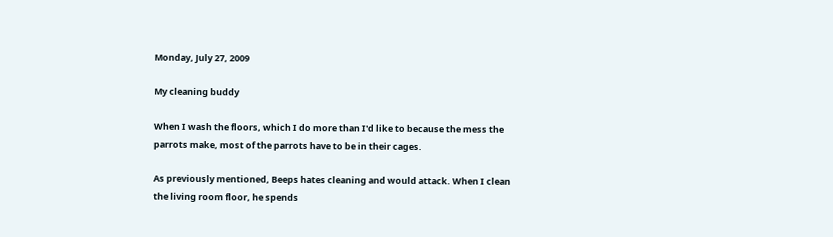Monday, July 27, 2009

My cleaning buddy

When I wash the floors, which I do more than I'd like to because the mess the parrots make, most of the parrots have to be in their cages.

As previously mentioned, Beeps hates cleaning and would attack. When I clean the living room floor, he spends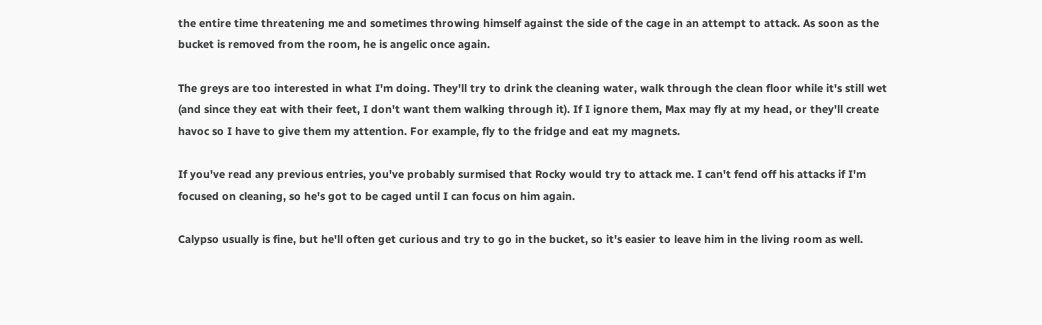the entire time threatening me and sometimes throwing himself against the side of the cage in an attempt to attack. As soon as the bucket is removed from the room, he is angelic once again.

The greys are too interested in what I'm doing. They'll try to drink the cleaning water, walk through the clean floor while it's still wet (and since they eat with their feet, I don't want them walking through it). If I ignore them, Max may fly at my head, or they'll create havoc so I have to give them my attention. For example, fly to the fridge and eat my magnets.

If you've read any previous entries, you've probably surmised that Rocky would try to attack me. I can't fend off his attacks if I'm focused on cleaning, so he's got to be caged until I can focus on him again.

Calypso usually is fine, but he'll often get curious and try to go in the bucket, so it's easier to leave him in the living room as well.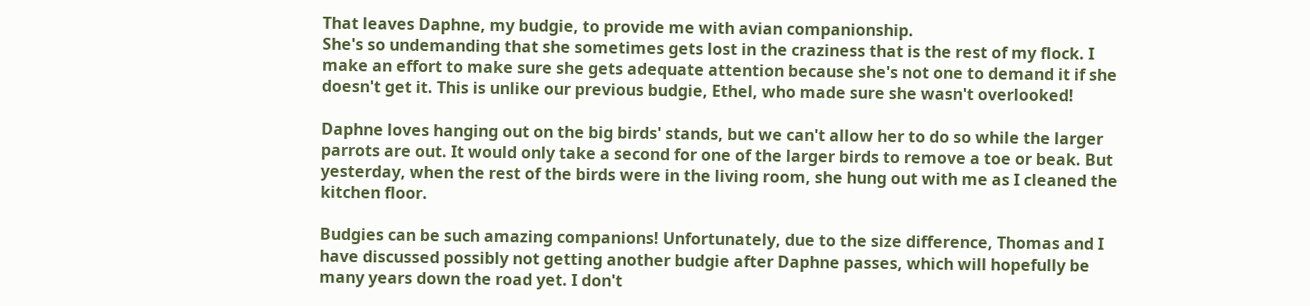That leaves Daphne, my budgie, to provide me with avian companionship.
She's so undemanding that she sometimes gets lost in the craziness that is the rest of my flock. I make an effort to make sure she gets adequate attention because she's not one to demand it if she doesn't get it. This is unlike our previous budgie, Ethel, who made sure she wasn't overlooked!

Daphne loves hanging out on the big birds' stands, but we can't allow her to do so while the larger parrots are out. It would only take a second for one of the larger birds to remove a toe or beak. But yesterday, when the rest of the birds were in the living room, she hung out with me as I cleaned the kitchen floor.

Budgies can be such amazing companions! Unfortunately, due to the size difference, Thomas and I have discussed possibly not getting another budgie after Daphne passes, which will hopefully be many years down the road yet. I don't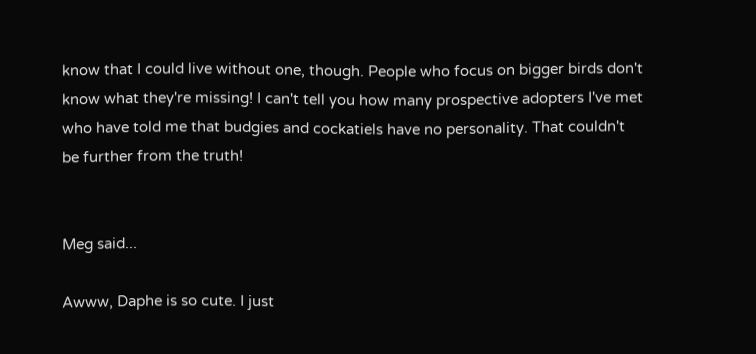know that I could live without one, though. People who focus on bigger birds don't know what they're missing! I can't tell you how many prospective adopters I've met who have told me that budgies and cockatiels have no personality. That couldn't be further from the truth!


Meg said...

Awww, Daphe is so cute. I just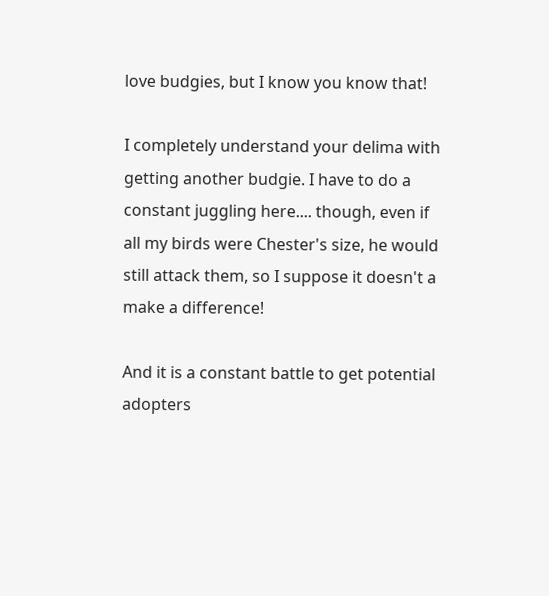love budgies, but I know you know that!

I completely understand your delima with getting another budgie. I have to do a constant juggling here.... though, even if all my birds were Chester's size, he would still attack them, so I suppose it doesn't a make a difference!

And it is a constant battle to get potential adopters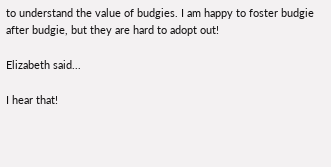to understand the value of budgies. I am happy to foster budgie after budgie, but they are hard to adopt out!

Elizabeth said...

I hear that!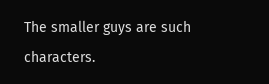The smaller guys are such characters.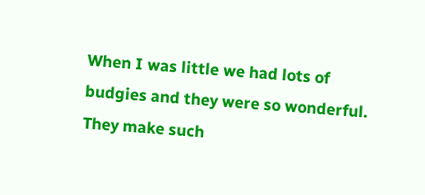When I was little we had lots of budgies and they were so wonderful. They make such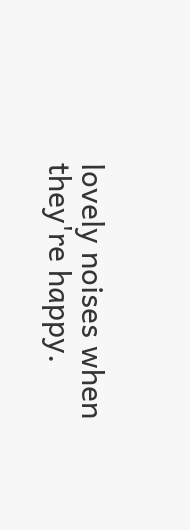lovely noises when they're happy.